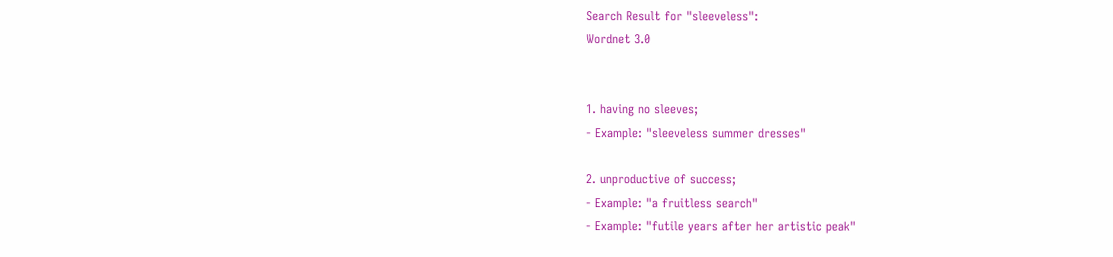Search Result for "sleeveless":
Wordnet 3.0


1. having no sleeves;
- Example: "sleeveless summer dresses"

2. unproductive of success;
- Example: "a fruitless search"
- Example: "futile years after her artistic peak"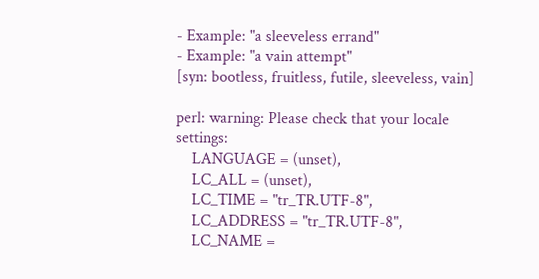- Example: "a sleeveless errand"
- Example: "a vain attempt"
[syn: bootless, fruitless, futile, sleeveless, vain]

perl: warning: Please check that your locale settings:
    LANGUAGE = (unset),
    LC_ALL = (unset),
    LC_TIME = "tr_TR.UTF-8",
    LC_ADDRESS = "tr_TR.UTF-8",
    LC_NAME =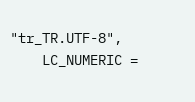"tr_TR.UTF-8",
    LC_NUMERIC =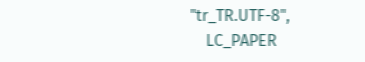"tr_TR.UTF-8",
    LC_PAPER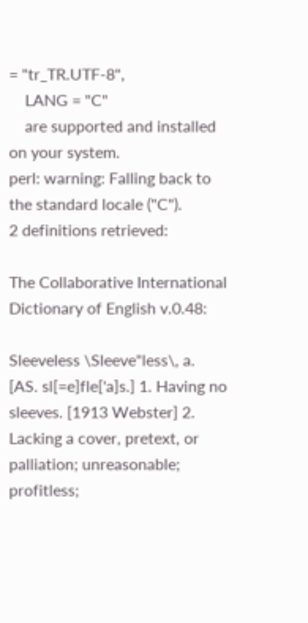= "tr_TR.UTF-8",
    LANG = "C"
    are supported and installed on your system.
perl: warning: Falling back to the standard locale ("C").
2 definitions retrieved:

The Collaborative International Dictionary of English v.0.48:

Sleeveless \Sleeve"less\, a. [AS. sl[=e]fle['a]s.] 1. Having no sleeves. [1913 Webster] 2. Lacking a cover, pretext, or palliation; unreasonable; profitless;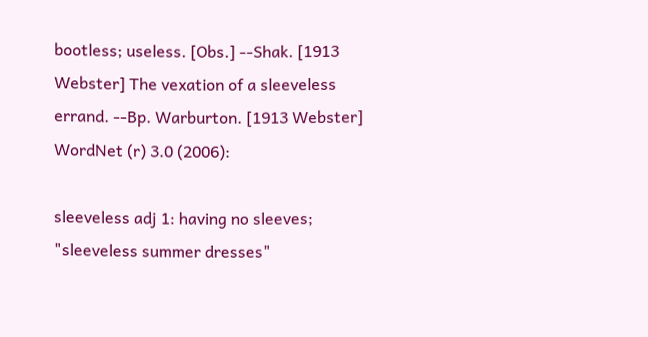bootless; useless. [Obs.] --Shak. [1913 Webster] The vexation of a sleeveless errand. --Bp. Warburton. [1913 Webster]
WordNet (r) 3.0 (2006):

sleeveless adj 1: having no sleeves; "sleeveless summer dresses"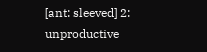[ant: sleeved] 2: unproductive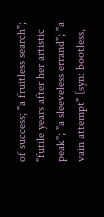of success; "a fruitless search"; "futile years after her artistic peak"; "a sleeveless errand"; "a vain attempt" [syn: bootless,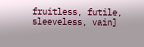fruitless, futile, sleeveless, vain]